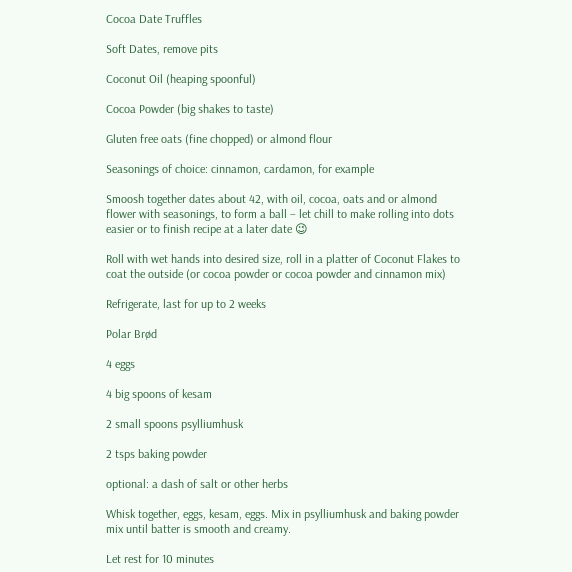Cocoa Date Truffles

Soft Dates, remove pits

Coconut Oil (heaping spoonful)

Cocoa Powder (big shakes to taste)

Gluten free oats (fine chopped) or almond flour

Seasonings of choice: cinnamon, cardamon, for example

Smoosh together dates about 42, with oil, cocoa, oats and or almond flower with seasonings, to form a ball – let chill to make rolling into dots easier or to finish recipe at a later date 😉

Roll with wet hands into desired size, roll in a platter of Coconut Flakes to coat the outside (or cocoa powder or cocoa powder and cinnamon mix)

Refrigerate, last for up to 2 weeks

Polar Brød

4 eggs

4 big spoons of kesam

2 small spoons psylliumhusk

2 tsps baking powder

optional: a dash of salt or other herbs

Whisk together, eggs, kesam, eggs. Mix in psylliumhusk and baking powder mix until batter is smooth and creamy.

Let rest for 10 minutes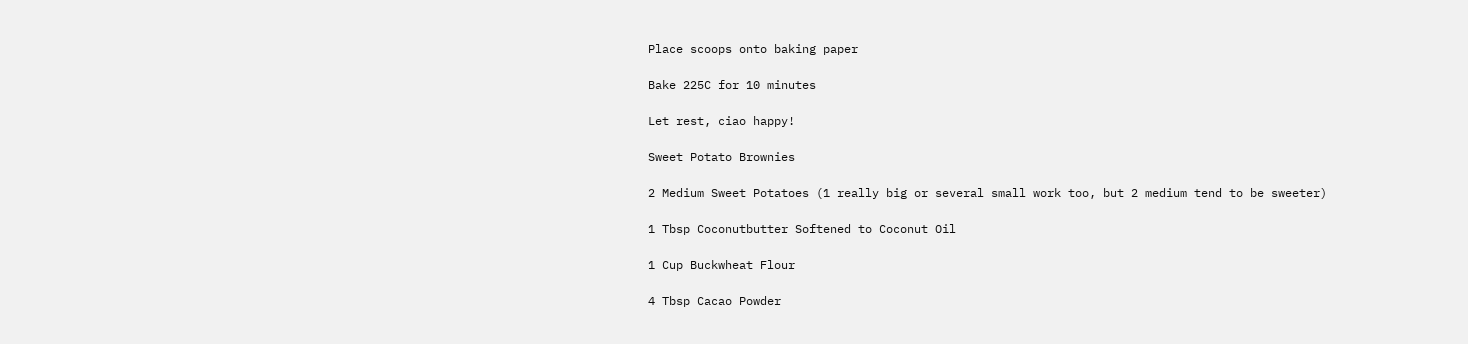Place scoops onto baking paper

Bake 225C for 10 minutes

Let rest, ciao happy!

Sweet Potato Brownies

2 Medium Sweet Potatoes (1 really big or several small work too, but 2 medium tend to be sweeter)

1 Tbsp Coconutbutter Softened to Coconut Oil

1 Cup Buckwheat Flour

4 Tbsp Cacao Powder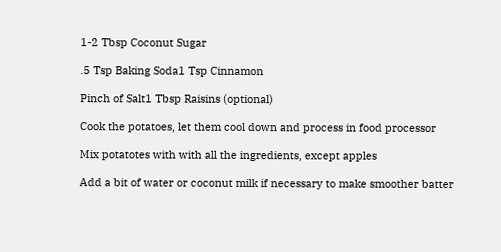1-2 Tbsp Coconut Sugar

.5 Tsp Baking Soda1 Tsp Cinnamon

Pinch of Salt1 Tbsp Raisins (optional)

Cook the potatoes, let them cool down and process in food processor

Mix potatotes with with all the ingredients, except apples

Add a bit of water or coconut milk if necessary to make smoother batter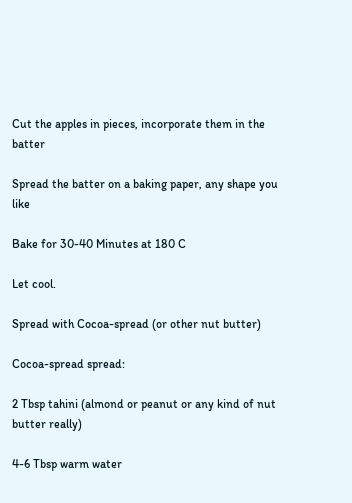Cut the apples in pieces, incorporate them in the batter

Spread the batter on a baking paper, any shape you like

Bake for 30-40 Minutes at 180 C

Let cool.

Spread with Cocoa-spread (or other nut butter)

Cocoa-spread spread:

2 Tbsp tahini (almond or peanut or any kind of nut butter really)

4-6 Tbsp warm water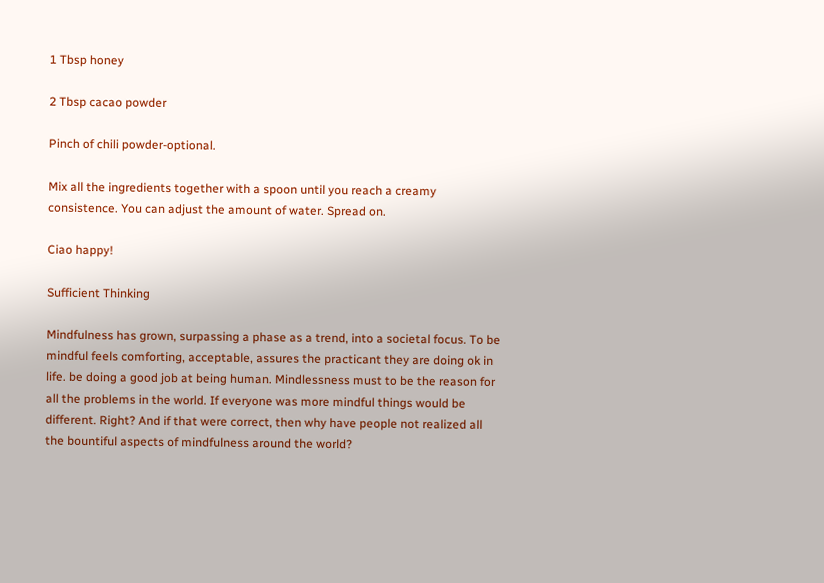1 Tbsp honey

2 Tbsp cacao powder

Pinch of chili powder-optional.

Mix all the ingredients together with a spoon until you reach a creamy consistence. You can adjust the amount of water. Spread on.

Ciao happy!

Sufficient Thinking

Mindfulness has grown, surpassing a phase as a trend, into a societal focus. To be mindful feels comforting, acceptable, assures the practicant they are doing ok in life. be doing a good job at being human. Mindlessness must to be the reason for all the problems in the world. If everyone was more mindful things would be different. Right? And if that were correct, then why have people not realized all the bountiful aspects of mindfulness around the world?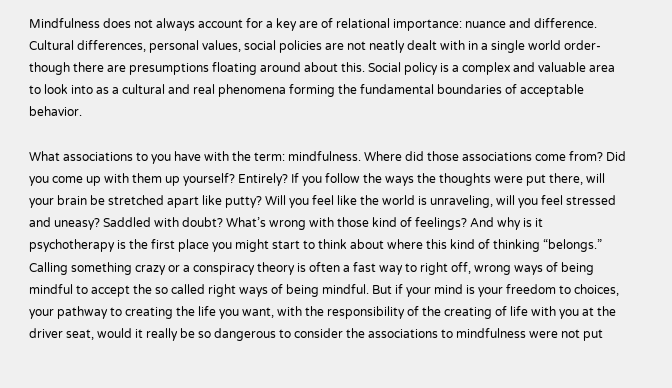Mindfulness does not always account for a key are of relational importance: nuance and difference. Cultural differences, personal values, social policies are not neatly dealt with in a single world order-though there are presumptions floating around about this. Social policy is a complex and valuable area to look into as a cultural and real phenomena forming the fundamental boundaries of acceptable behavior.

What associations to you have with the term: mindfulness. Where did those associations come from? Did you come up with them up yourself? Entirely? If you follow the ways the thoughts were put there, will your brain be stretched apart like putty? Will you feel like the world is unraveling, will you feel stressed and uneasy? Saddled with doubt? What’s wrong with those kind of feelings? And why is it psychotherapy is the first place you might start to think about where this kind of thinking “belongs.” Calling something crazy or a conspiracy theory is often a fast way to right off, wrong ways of being mindful to accept the so called right ways of being mindful. But if your mind is your freedom to choices, your pathway to creating the life you want, with the responsibility of the creating of life with you at the driver seat, would it really be so dangerous to consider the associations to mindfulness were not put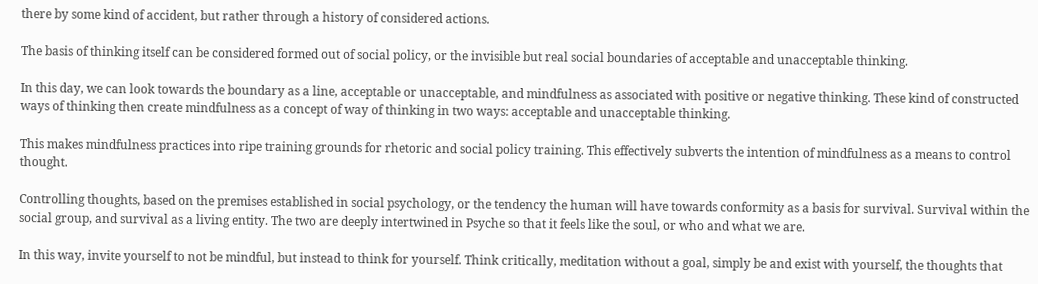there by some kind of accident, but rather through a history of considered actions.

The basis of thinking itself can be considered formed out of social policy, or the invisible but real social boundaries of acceptable and unacceptable thinking.

In this day, we can look towards the boundary as a line, acceptable or unacceptable, and mindfulness as associated with positive or negative thinking. These kind of constructed ways of thinking then create mindfulness as a concept of way of thinking in two ways: acceptable and unacceptable thinking.

This makes mindfulness practices into ripe training grounds for rhetoric and social policy training. This effectively subverts the intention of mindfulness as a means to control thought.

Controlling thoughts, based on the premises established in social psychology, or the tendency the human will have towards conformity as a basis for survival. Survival within the social group, and survival as a living entity. The two are deeply intertwined in Psyche so that it feels like the soul, or who and what we are.

In this way, invite yourself to not be mindful, but instead to think for yourself. Think critically, meditation without a goal, simply be and exist with yourself, the thoughts that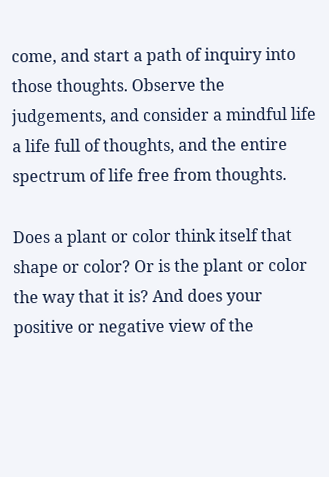come, and start a path of inquiry into those thoughts. Observe the judgements, and consider a mindful life a life full of thoughts, and the entire spectrum of life free from thoughts.

Does a plant or color think itself that shape or color? Or is the plant or color the way that it is? And does your positive or negative view of the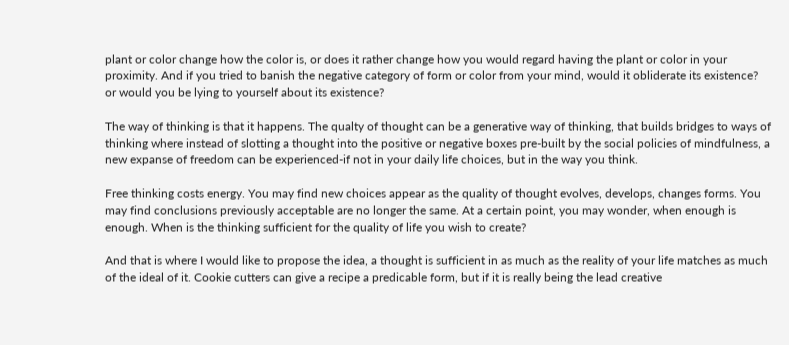plant or color change how the color is, or does it rather change how you would regard having the plant or color in your proximity. And if you tried to banish the negative category of form or color from your mind, would it obliderate its existence? or would you be lying to yourself about its existence?

The way of thinking is that it happens. The qualty of thought can be a generative way of thinking, that builds bridges to ways of thinking where instead of slotting a thought into the positive or negative boxes pre-built by the social policies of mindfulness, a new expanse of freedom can be experienced-if not in your daily life choices, but in the way you think.

Free thinking costs energy. You may find new choices appear as the quality of thought evolves, develops, changes forms. You may find conclusions previously acceptable are no longer the same. At a certain point, you may wonder, when enough is enough. When is the thinking sufficient for the quality of life you wish to create?

And that is where I would like to propose the idea, a thought is sufficient in as much as the reality of your life matches as much of the ideal of it. Cookie cutters can give a recipe a predicable form, but if it is really being the lead creative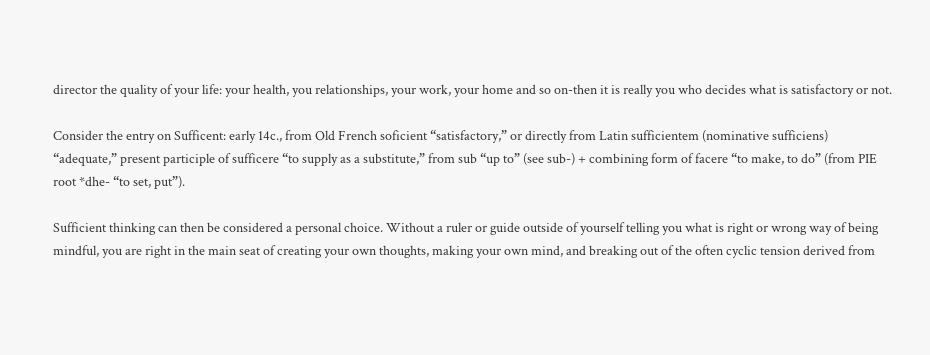director the quality of your life: your health, you relationships, your work, your home and so on-then it is really you who decides what is satisfactory or not.

Consider the entry on Sufficent: early 14c., from Old French soficient “satisfactory,” or directly from Latin sufficientem (nominative sufficiens) “adequate,” present participle of sufficere “to supply as a substitute,” from sub “up to” (see sub-) + combining form of facere “to make, to do” (from PIE root *dhe- “to set, put”).

Sufficient thinking can then be considered a personal choice. Without a ruler or guide outside of yourself telling you what is right or wrong way of being mindful, you are right in the main seat of creating your own thoughts, making your own mind, and breaking out of the often cyclic tension derived from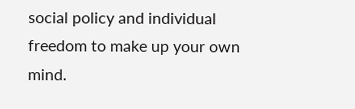social policy and individual freedom to make up your own mind.